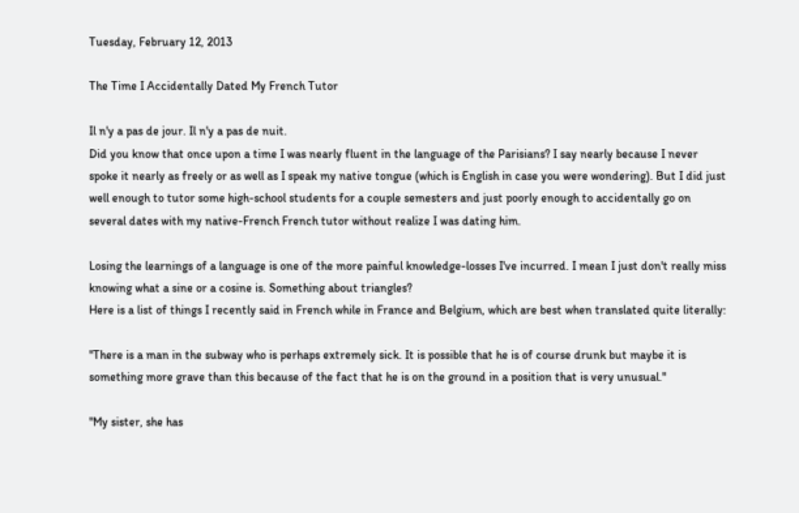Tuesday, February 12, 2013

The Time I Accidentally Dated My French Tutor

Il n'y a pas de jour. Il n'y a pas de nuit.
Did you know that once upon a time I was nearly fluent in the language of the Parisians? I say nearly because I never spoke it nearly as freely or as well as I speak my native tongue (which is English in case you were wondering). But I did just well enough to tutor some high-school students for a couple semesters and just poorly enough to accidentally go on several dates with my native-French French tutor without realize I was dating him.

Losing the learnings of a language is one of the more painful knowledge-losses I've incurred. I mean I just don't really miss knowing what a sine or a cosine is. Something about triangles?
Here is a list of things I recently said in French while in France and Belgium, which are best when translated quite literally:

"There is a man in the subway who is perhaps extremely sick. It is possible that he is of course drunk but maybe it is something more grave than this because of the fact that he is on the ground in a position that is very unusual."

"My sister, she has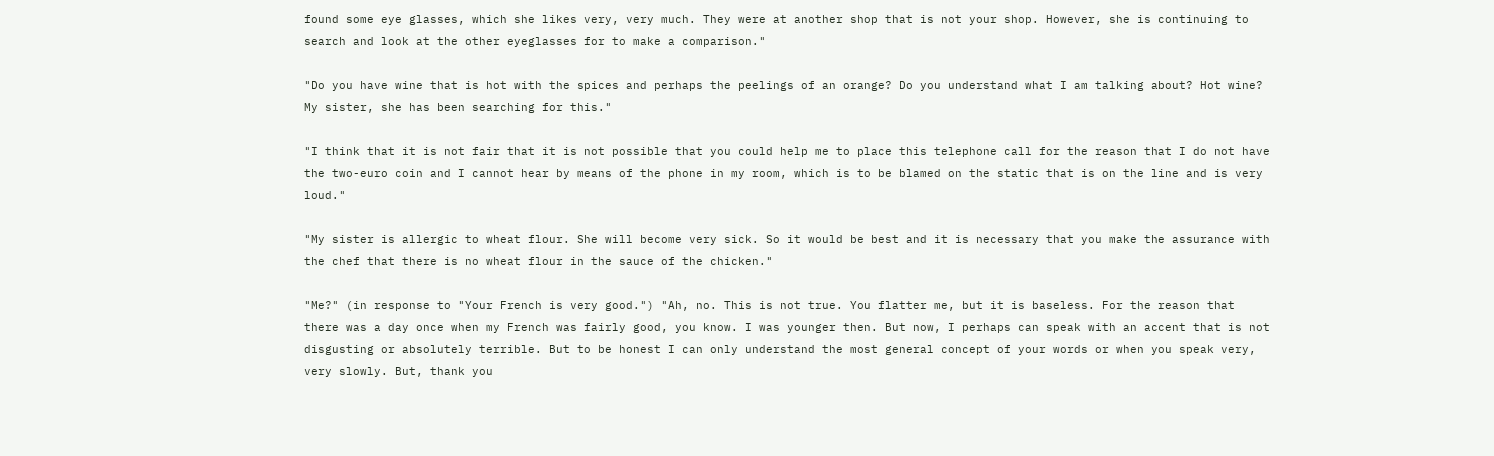found some eye glasses, which she likes very, very much. They were at another shop that is not your shop. However, she is continuing to search and look at the other eyeglasses for to make a comparison."

"Do you have wine that is hot with the spices and perhaps the peelings of an orange? Do you understand what I am talking about? Hot wine? My sister, she has been searching for this."

"I think that it is not fair that it is not possible that you could help me to place this telephone call for the reason that I do not have the two-euro coin and I cannot hear by means of the phone in my room, which is to be blamed on the static that is on the line and is very loud."

"My sister is allergic to wheat flour. She will become very sick. So it would be best and it is necessary that you make the assurance with the chef that there is no wheat flour in the sauce of the chicken."

"Me?" (in response to "Your French is very good.") "Ah, no. This is not true. You flatter me, but it is baseless. For the reason that there was a day once when my French was fairly good, you know. I was younger then. But now, I perhaps can speak with an accent that is not disgusting or absolutely terrible. But to be honest I can only understand the most general concept of your words or when you speak very, very slowly. But, thank you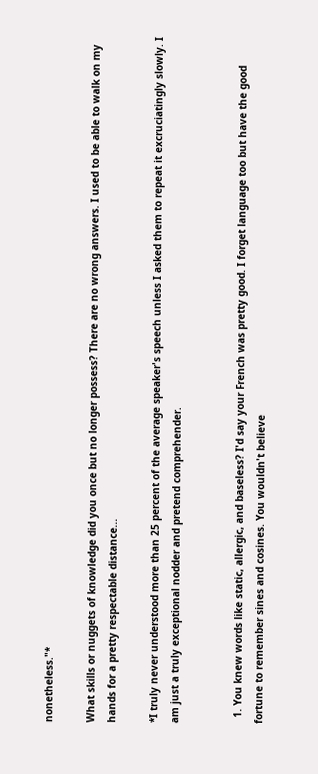nonetheless."*

What skills or nuggets of knowledge did you once but no longer possess? There are no wrong answers. I used to be able to walk on my hands for a pretty respectable distance...

*I truly never understood more than 25 percent of the average speaker's speech unless I asked them to repeat it excruciatingly slowly. I am just a truly exceptional nodder and pretend comprehender.


  1. You knew words like static, allergic, and baseless? I'd say your French was pretty good. I forget language too but have the good fortune to remember sines and cosines. You wouldn't believe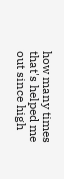how many times that's helped me out since high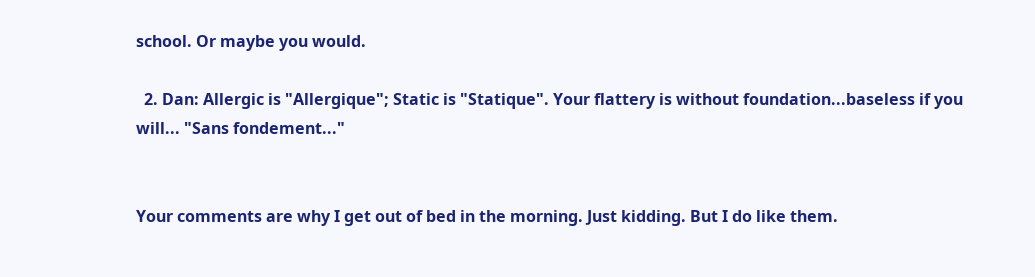school. Or maybe you would.

  2. Dan: Allergic is "Allergique"; Static is "Statique". Your flattery is without foundation...baseless if you will... "Sans fondement..."


Your comments are why I get out of bed in the morning. Just kidding. But I do like them.